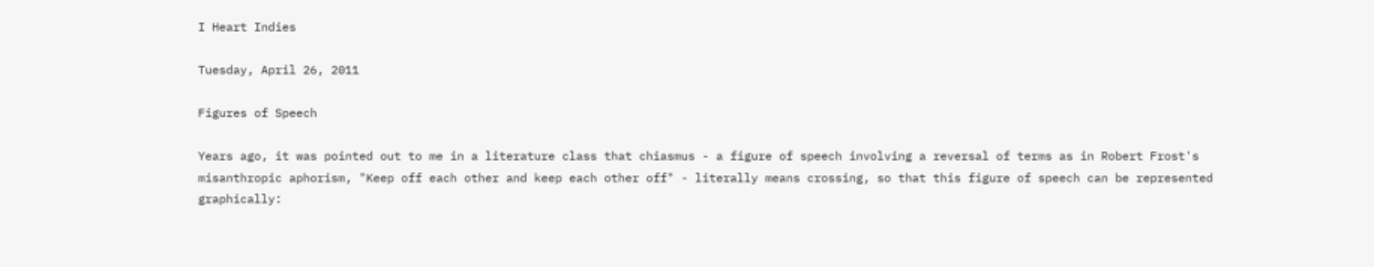I Heart Indies

Tuesday, April 26, 2011

Figures of Speech

Years ago, it was pointed out to me in a literature class that chiasmus - a figure of speech involving a reversal of terms as in Robert Frost's misanthropic aphorism, "Keep off each other and keep each other off" - literally means crossing, so that this figure of speech can be represented graphically: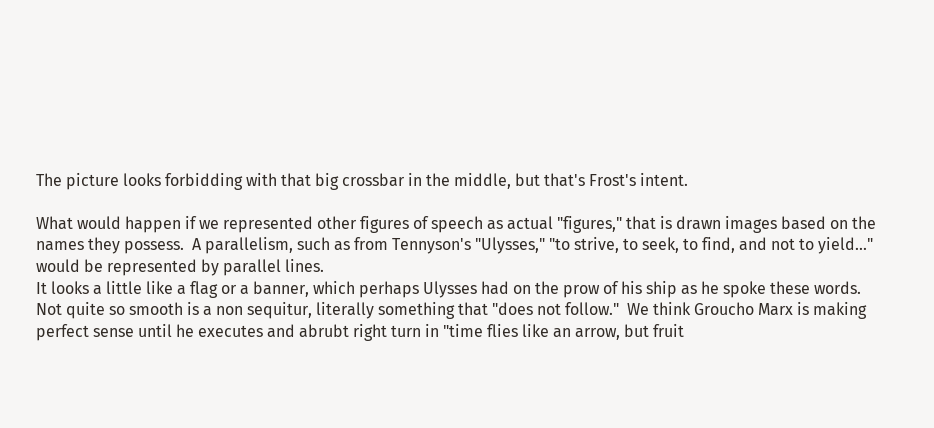The picture looks forbidding with that big crossbar in the middle, but that's Frost's intent.

What would happen if we represented other figures of speech as actual "figures," that is drawn images based on the names they possess.  A parallelism, such as from Tennyson's "Ulysses," "to strive, to seek, to find, and not to yield..." would be represented by parallel lines.
It looks a little like a flag or a banner, which perhaps Ulysses had on the prow of his ship as he spoke these words.
Not quite so smooth is a non sequitur, literally something that "does not follow."  We think Groucho Marx is making perfect sense until he executes and abrubt right turn in "time flies like an arrow, but fruit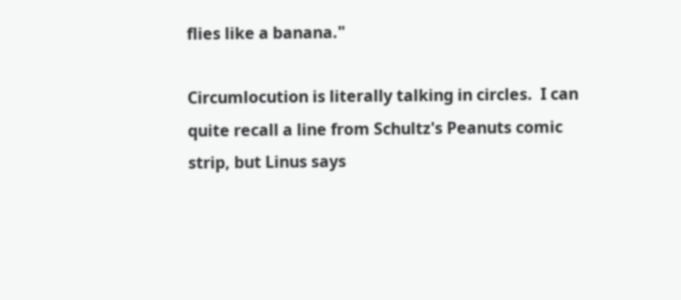flies like a banana."

Circumlocution is literally talking in circles.  I can quite recall a line from Schultz's Peanuts comic strip, but Linus says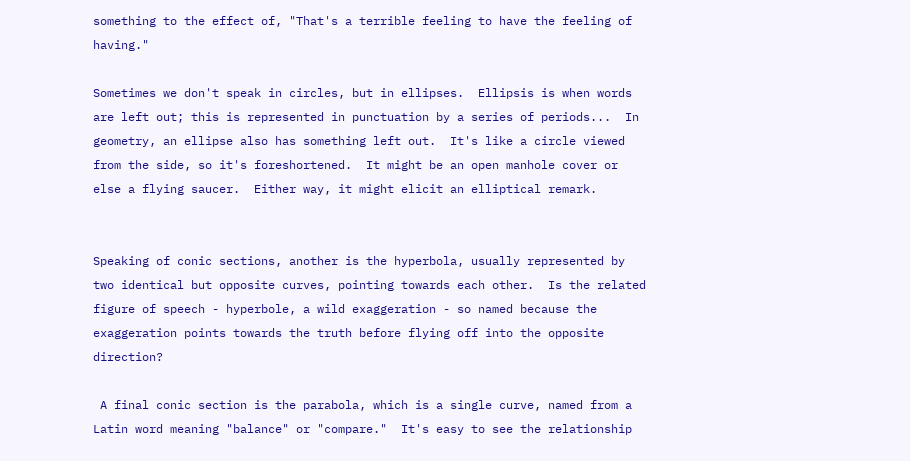something to the effect of, "That's a terrible feeling to have the feeling of having."

Sometimes we don't speak in circles, but in ellipses.  Ellipsis is when words are left out; this is represented in punctuation by a series of periods...  In geometry, an ellipse also has something left out.  It's like a circle viewed from the side, so it's foreshortened.  It might be an open manhole cover or else a flying saucer.  Either way, it might elicit an elliptical remark.


Speaking of conic sections, another is the hyperbola, usually represented by two identical but opposite curves, pointing towards each other.  Is the related figure of speech - hyperbole, a wild exaggeration - so named because the exaggeration points towards the truth before flying off into the opposite direction?

 A final conic section is the parabola, which is a single curve, named from a Latin word meaning "balance" or "compare."  It's easy to see the relationship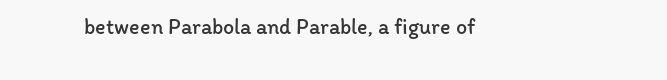between Parabola and Parable, a figure of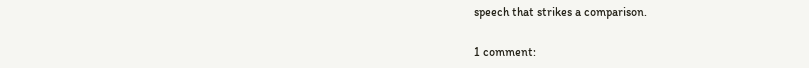speech that strikes a comparison.

1 comment: